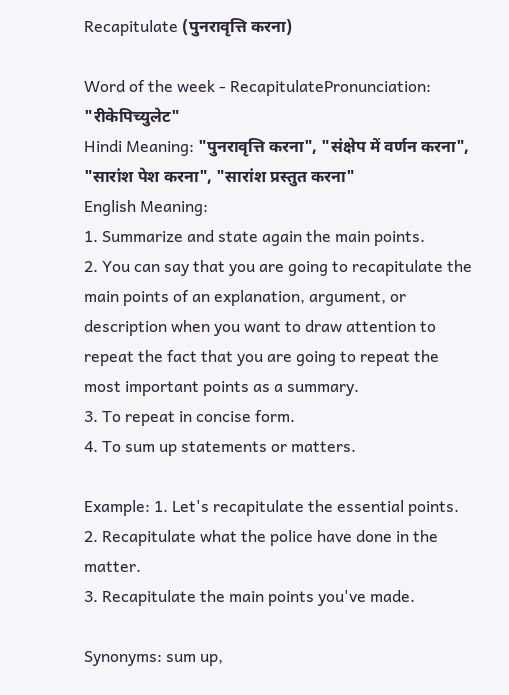Recapitulate (पुनरावृत्ति करना)

Word of the week - RecapitulatePronunciation: "रीकेपिच्युलेट"
Hindi Meaning: "पुनरावृत्ति करना", "संक्षेप में वर्णन करना", "सारांश पेश करना", "सारांश प्रस्तुत करना"
English Meaning:
1. Summarize and state again the main points.
2. You can say that you are going to recapitulate the main points of an explanation, argument, or description when you want to draw attention to repeat the fact that you are going to repeat the most important points as a summary.
3. To repeat in concise form.
4. To sum up statements or matters.

Example: 1. Let's recapitulate the essential points.
2. Recapitulate what the police have done in the matter.
3. Recapitulate the main points you've made.

Synonyms: sum up,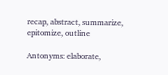recap, abstract, summarize, epitomize, outline

Antonyms: elaborate,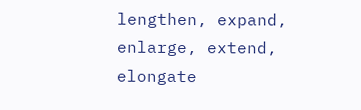lengthen, expand, enlarge, extend, elongate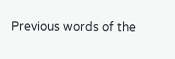Previous words of the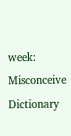week: Misconceive
Dictionary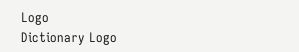Logo
Dictionary Logo